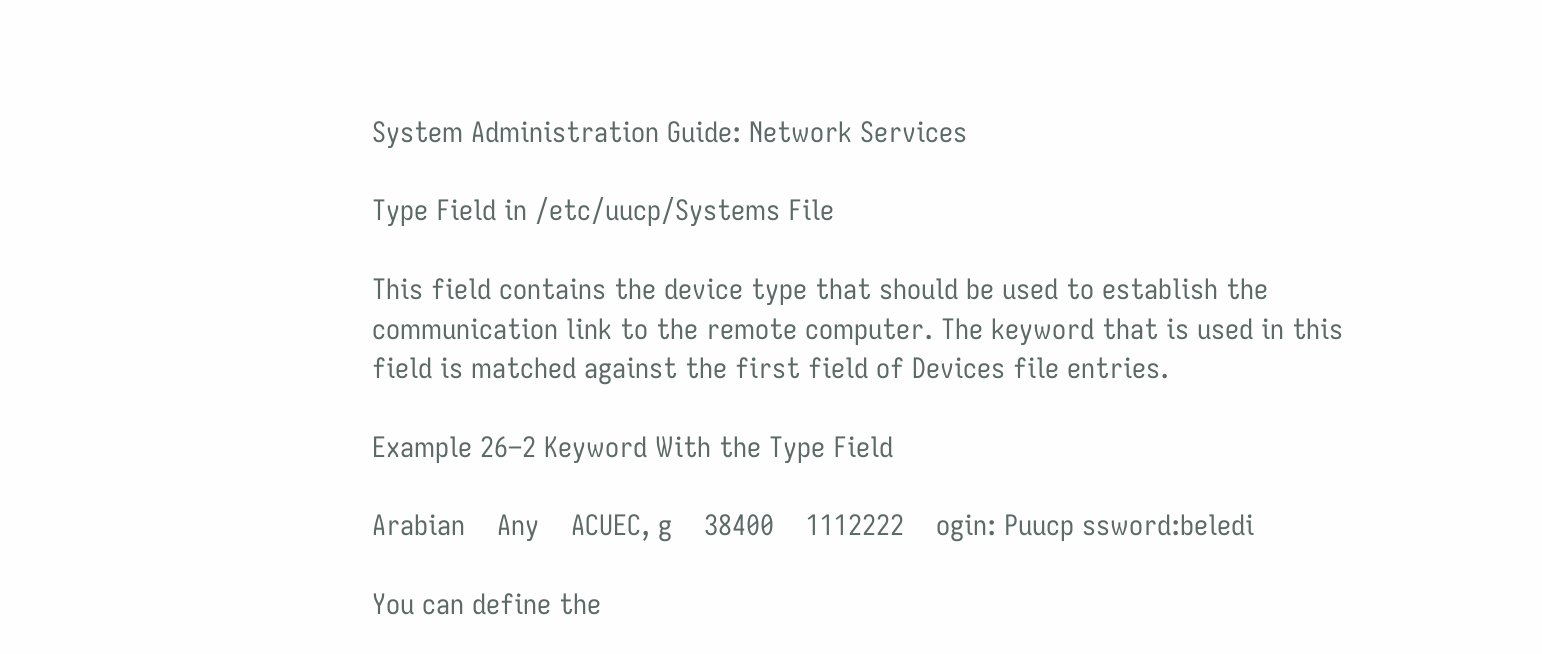System Administration Guide: Network Services

Type Field in /etc/uucp/Systems File

This field contains the device type that should be used to establish the communication link to the remote computer. The keyword that is used in this field is matched against the first field of Devices file entries.

Example 26–2 Keyword With the Type Field

Arabian    Any    ACUEC, g    38400    1112222    ogin: Puucp ssword:beledi

You can define the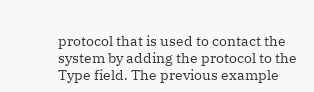protocol that is used to contact the system by adding the protocol to the Type field. The previous example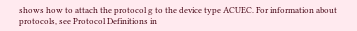shows how to attach the protocol g to the device type ACUEC. For information about protocols, see Protocol Definitions in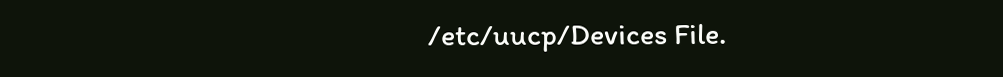/etc/uucp/Devices File.